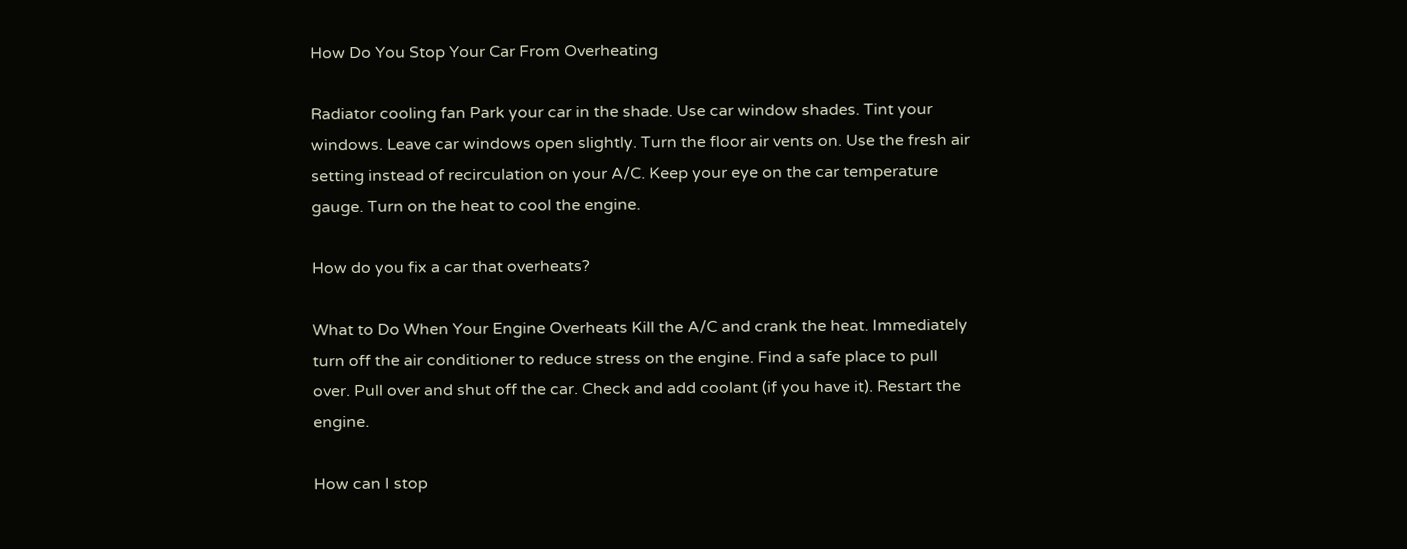How Do You Stop Your Car From Overheating

Radiator cooling fan Park your car in the shade. Use car window shades. Tint your windows. Leave car windows open slightly. Turn the floor air vents on. Use the fresh air setting instead of recirculation on your A/C. Keep your eye on the car temperature gauge. Turn on the heat to cool the engine.

How do you fix a car that overheats?

What to Do When Your Engine Overheats Kill the A/C and crank the heat. Immediately turn off the air conditioner to reduce stress on the engine. Find a safe place to pull over. Pull over and shut off the car. Check and add coolant (if you have it). Restart the engine.

How can I stop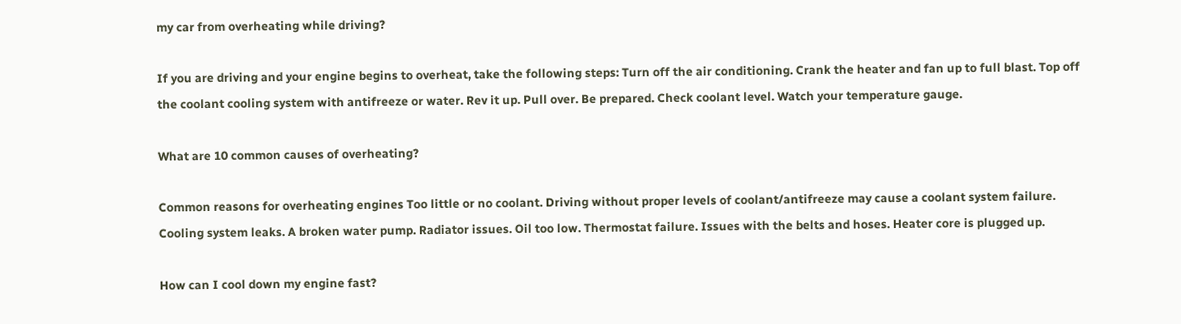my car from overheating while driving?

If you are driving and your engine begins to overheat, take the following steps: Turn off the air conditioning. Crank the heater and fan up to full blast. Top off the coolant cooling system with antifreeze or water. Rev it up. Pull over. Be prepared. Check coolant level. Watch your temperature gauge.

What are 10 common causes of overheating?

Common reasons for overheating engines Too little or no coolant. Driving without proper levels of coolant/antifreeze may cause a coolant system failure. Cooling system leaks. A broken water pump. Radiator issues. Oil too low. Thermostat failure. Issues with the belts and hoses. Heater core is plugged up.

How can I cool down my engine fast?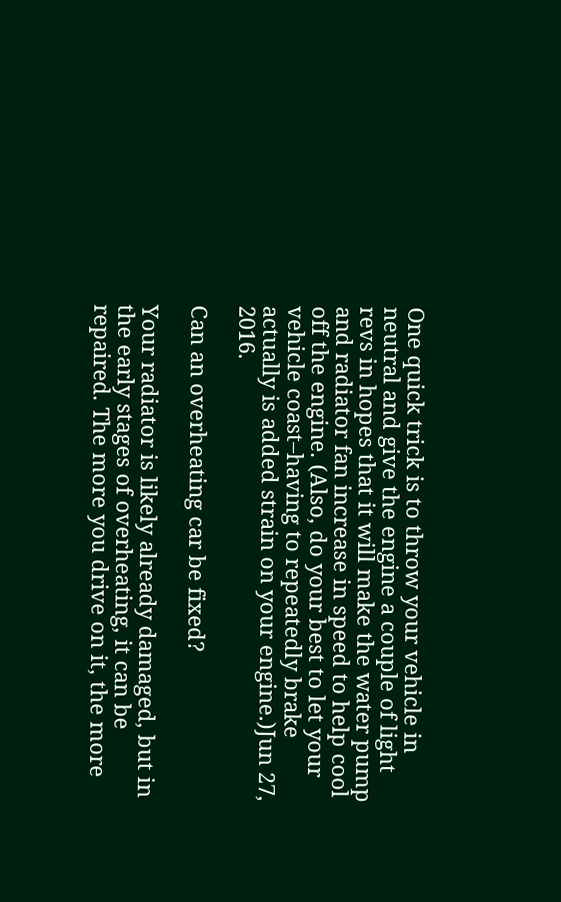One quick trick is to throw your vehicle in neutral and give the engine a couple of light revs in hopes that it will make the water pump and radiator fan increase in speed to help cool off the engine. (Also, do your best to let your vehicle coast–having to repeatedly brake actually is added strain on your engine.)Jun 27, 2016.

Can an overheating car be fixed?

Your radiator is likely already damaged, but in the early stages of overheating, it can be repaired. The more you drive on it, the more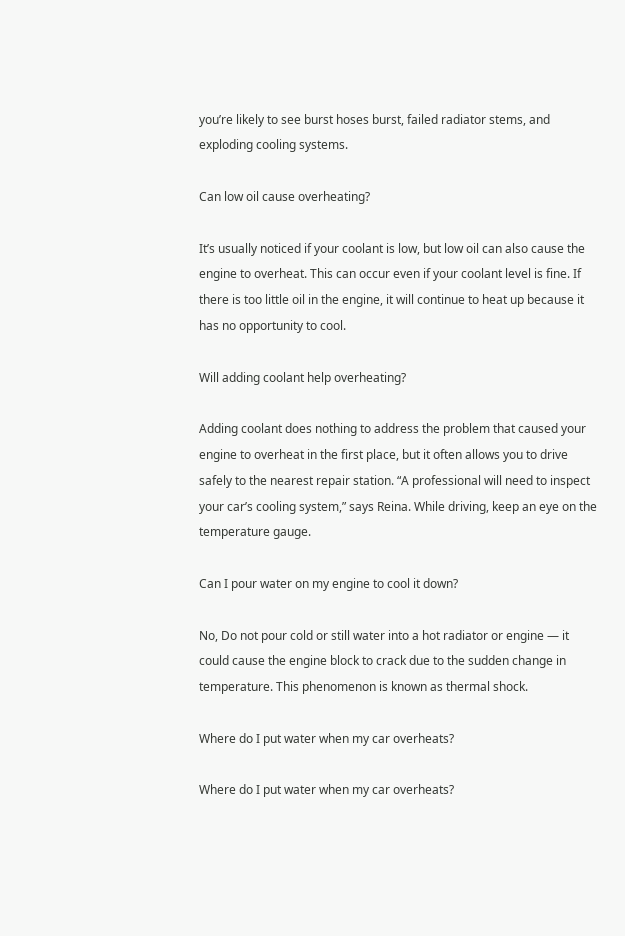you’re likely to see burst hoses burst, failed radiator stems, and exploding cooling systems.

Can low oil cause overheating?

It’s usually noticed if your coolant is low, but low oil can also cause the engine to overheat. This can occur even if your coolant level is fine. If there is too little oil in the engine, it will continue to heat up because it has no opportunity to cool.

Will adding coolant help overheating?

Adding coolant does nothing to address the problem that caused your engine to overheat in the first place, but it often allows you to drive safely to the nearest repair station. “A professional will need to inspect your car’s cooling system,” says Reina. While driving, keep an eye on the temperature gauge.

Can I pour water on my engine to cool it down?

No, Do not pour cold or still water into a hot radiator or engine — it could cause the engine block to crack due to the sudden change in temperature. This phenomenon is known as thermal shock.

Where do I put water when my car overheats?

Where do I put water when my car overheats?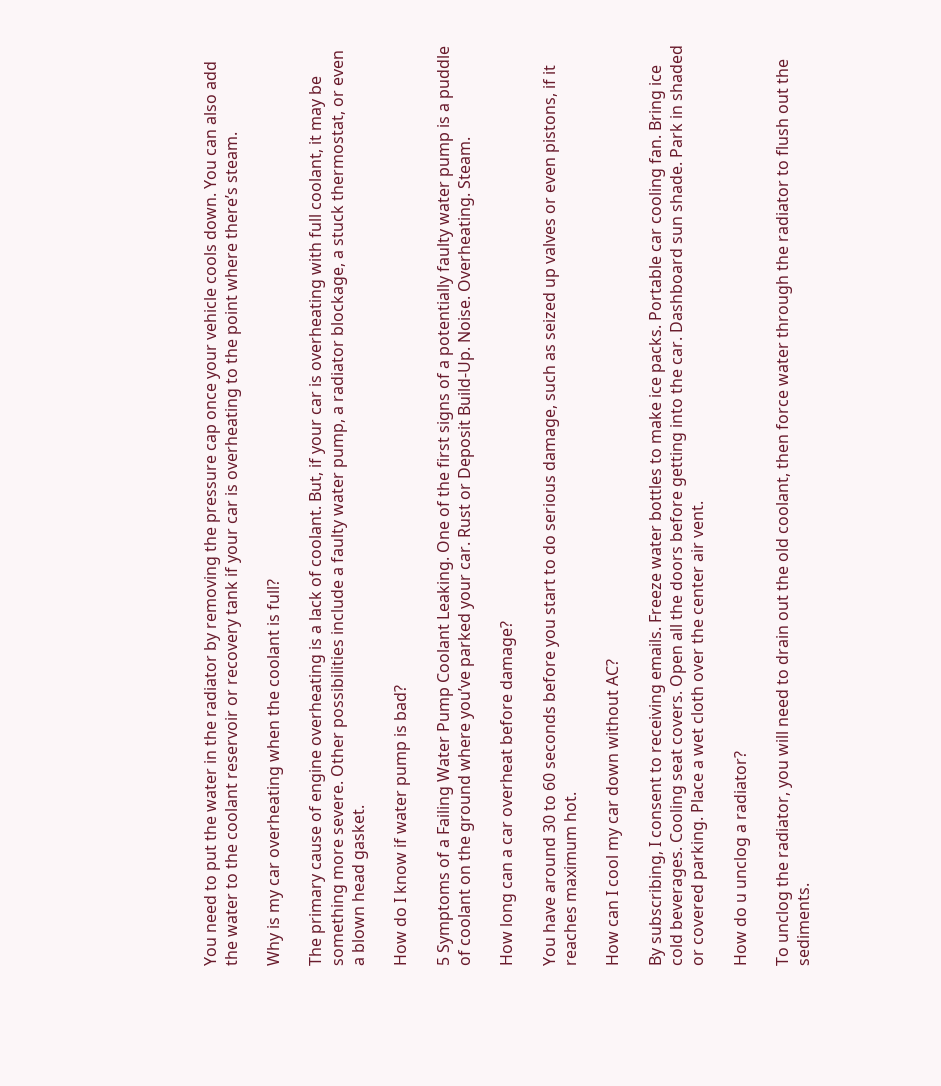You need to put the water in the radiator by removing the pressure cap once your vehicle cools down. You can also add the water to the coolant reservoir or recovery tank if your car is overheating to the point where there’s steam.

Why is my car overheating when the coolant is full?

The primary cause of engine overheating is a lack of coolant. But, if your car is overheating with full coolant, it may be something more severe. Other possibilities include a faulty water pump, a radiator blockage, a stuck thermostat, or even a blown head gasket.

How do I know if water pump is bad?

5 Symptoms of a Failing Water Pump Coolant Leaking. One of the first signs of a potentially faulty water pump is a puddle of coolant on the ground where you’ve parked your car. Rust or Deposit Build-Up. Noise. Overheating. Steam.

How long can a car overheat before damage?

You have around 30 to 60 seconds before you start to do serious damage, such as seized up valves or even pistons, if it reaches maximum hot.

How can I cool my car down without AC?

By subscribing, I consent to receiving emails. Freeze water bottles to make ice packs. Portable car cooling fan. Bring ice cold beverages. Cooling seat covers. Open all the doors before getting into the car. Dashboard sun shade. Park in shaded or covered parking. Place a wet cloth over the center air vent.

How do u unclog a radiator?

To unclog the radiator, you will need to drain out the old coolant, then force water through the radiator to flush out the sediments.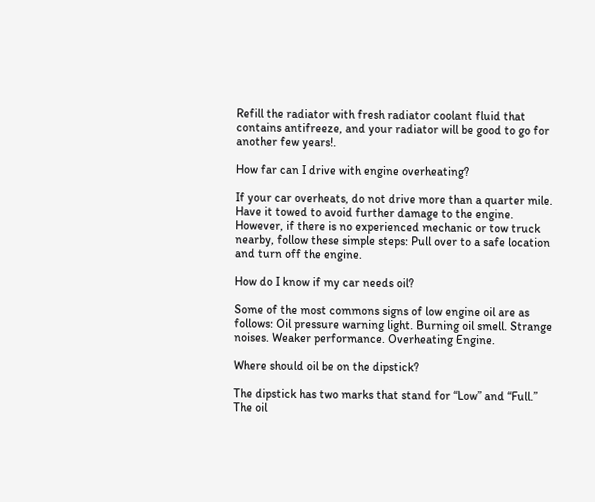Refill the radiator with fresh radiator coolant fluid that contains antifreeze, and your radiator will be good to go for another few years!.

How far can I drive with engine overheating?

If your car overheats, do not drive more than a quarter mile. Have it towed to avoid further damage to the engine. However, if there is no experienced mechanic or tow truck nearby, follow these simple steps: Pull over to a safe location and turn off the engine.

How do I know if my car needs oil?

Some of the most commons signs of low engine oil are as follows: Oil pressure warning light. Burning oil smell. Strange noises. Weaker performance. Overheating Engine.

Where should oil be on the dipstick?

The dipstick has two marks that stand for “Low” and “Full.” The oil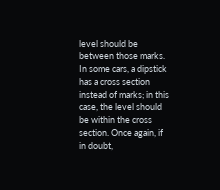level should be between those marks. In some cars, a dipstick has a cross section instead of marks; in this case, the level should be within the cross section. Once again, if in doubt,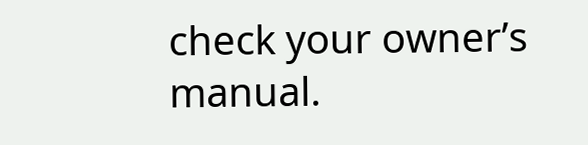check your owner’s manual.